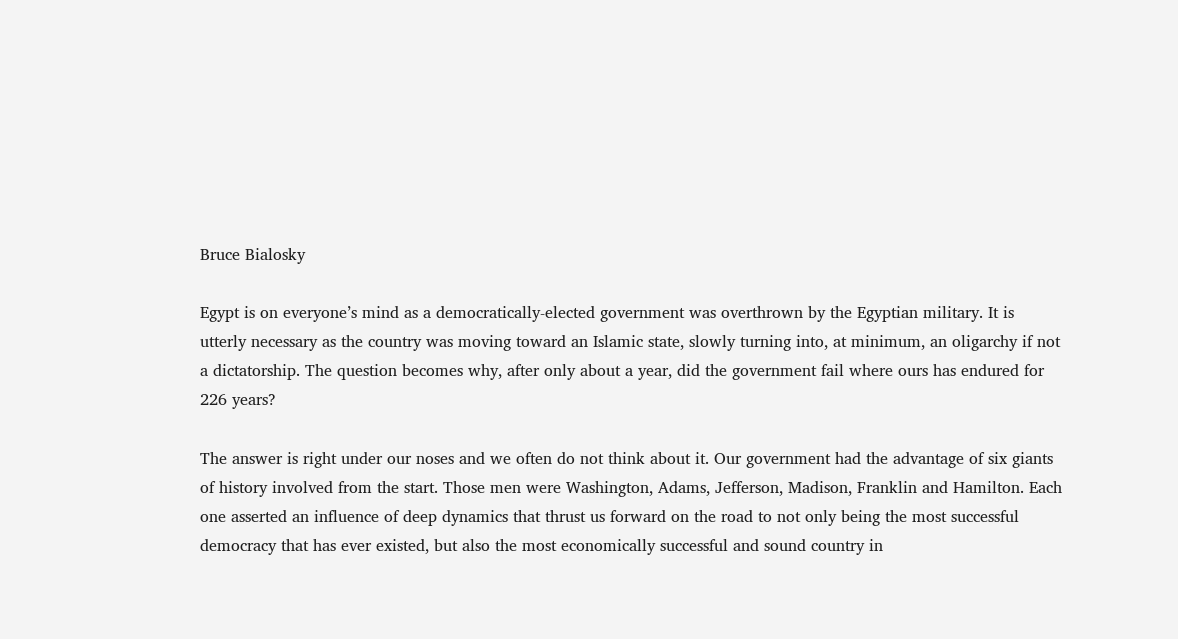Bruce Bialosky

Egypt is on everyone’s mind as a democratically-elected government was overthrown by the Egyptian military. It is utterly necessary as the country was moving toward an Islamic state, slowly turning into, at minimum, an oligarchy if not a dictatorship. The question becomes why, after only about a year, did the government fail where ours has endured for 226 years?

The answer is right under our noses and we often do not think about it. Our government had the advantage of six giants of history involved from the start. Those men were Washington, Adams, Jefferson, Madison, Franklin and Hamilton. Each one asserted an influence of deep dynamics that thrust us forward on the road to not only being the most successful democracy that has ever existed, but also the most economically successful and sound country in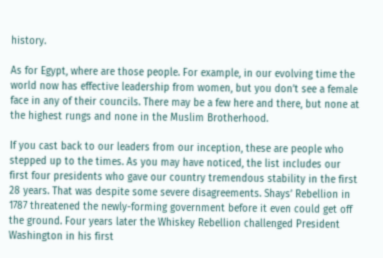history.

As for Egypt, where are those people. For example, in our evolving time the world now has effective leadership from women, but you don’t see a female face in any of their councils. There may be a few here and there, but none at the highest rungs and none in the Muslim Brotherhood.

If you cast back to our leaders from our inception, these are people who stepped up to the times. As you may have noticed, the list includes our first four presidents who gave our country tremendous stability in the first 28 years. That was despite some severe disagreements. Shays’ Rebellion in 1787 threatened the newly-forming government before it even could get off the ground. Four years later the Whiskey Rebellion challenged President Washington in his first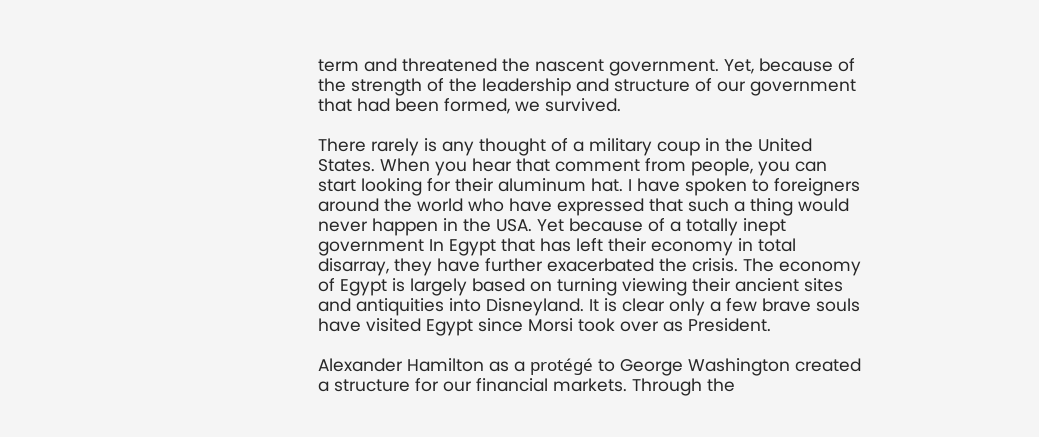term and threatened the nascent government. Yet, because of the strength of the leadership and structure of our government that had been formed, we survived.

There rarely is any thought of a military coup in the United States. When you hear that comment from people, you can start looking for their aluminum hat. I have spoken to foreigners around the world who have expressed that such a thing would never happen in the USA. Yet because of a totally inept government In Egypt that has left their economy in total disarray, they have further exacerbated the crisis. The economy of Egypt is largely based on turning viewing their ancient sites and antiquities into Disneyland. It is clear only a few brave souls have visited Egypt since Morsi took over as President.

Alexander Hamilton as a protégé to George Washington created a structure for our financial markets. Through the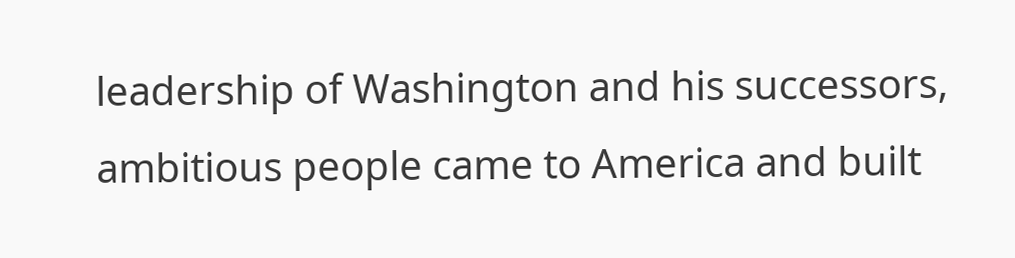leadership of Washington and his successors, ambitious people came to America and built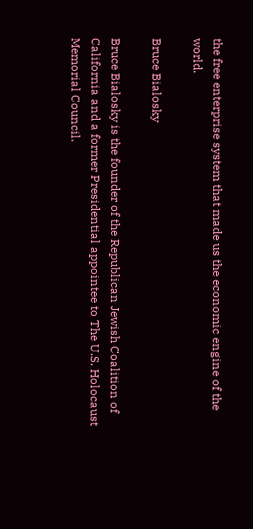the free enterprise system that made us the economic engine of the world.

Bruce Bialosky

Bruce Bialosky is the founder of the Republican Jewish Coalition of California and a former Presidential appointee to The U.S. Holocaust Memorial Council.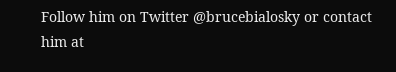Follow him on Twitter @brucebialosky or contact him at